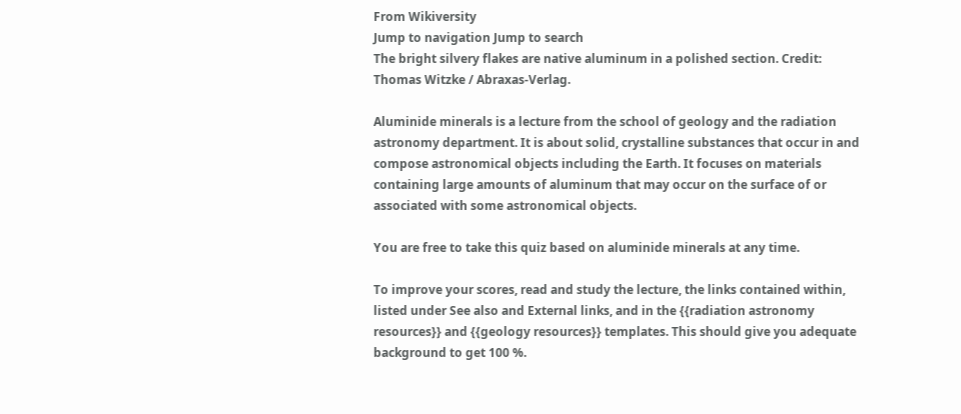From Wikiversity
Jump to navigation Jump to search
The bright silvery flakes are native aluminum in a polished section. Credit: Thomas Witzke / Abraxas-Verlag.

Aluminide minerals is a lecture from the school of geology and the radiation astronomy department. It is about solid, crystalline substances that occur in and compose astronomical objects including the Earth. It focuses on materials containing large amounts of aluminum that may occur on the surface of or associated with some astronomical objects.

You are free to take this quiz based on aluminide minerals at any time.

To improve your scores, read and study the lecture, the links contained within, listed under See also and External links, and in the {{radiation astronomy resources}} and {{geology resources}} templates. This should give you adequate background to get 100 %.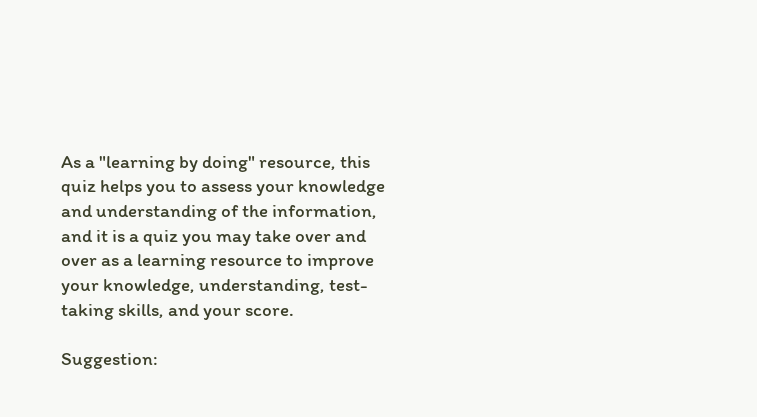As a "learning by doing" resource, this quiz helps you to assess your knowledge and understanding of the information, and it is a quiz you may take over and over as a learning resource to improve your knowledge, understanding, test-taking skills, and your score.

Suggestion: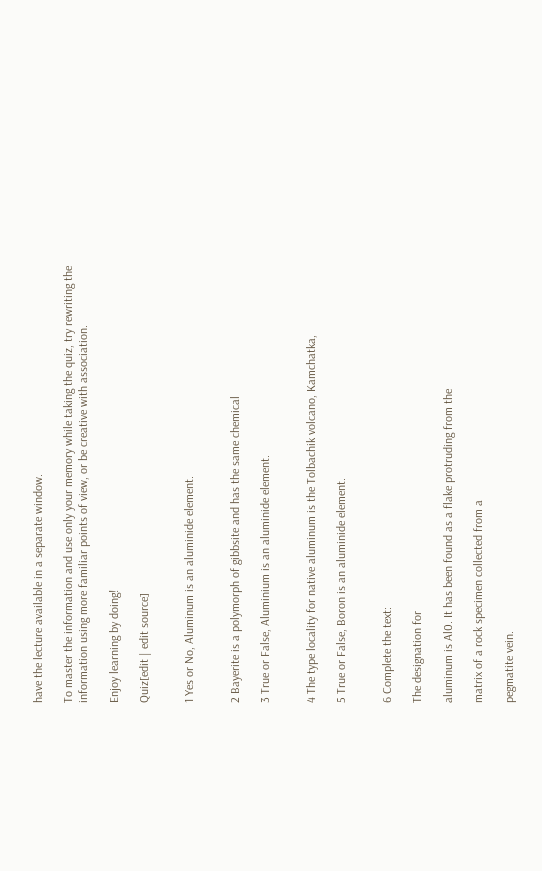have the lecture available in a separate window.

To master the information and use only your memory while taking the quiz, try rewriting the information using more familiar points of view, or be creative with association.

Enjoy learning by doing!

Quiz[edit | edit source]


1 Yes or No, Aluminum is an aluminide element.


2 Bayerite is a polymorph of gibbsite and has the same chemical

3 True or False, Aluminium is an aluminide element.


4 The type locality for native aluminum is the Tolbachik volcano, Kamchatka,

5 True or False, Boron is an aluminide element.


6 Complete the text:

The designation for

aluminum is Al0. It has been found as a flake protruding from the

matrix of a rock specimen collected from a

pegmatite vein.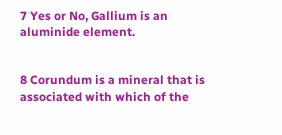7 Yes or No, Gallium is an aluminide element.


8 Corundum is a mineral that is associated with which of the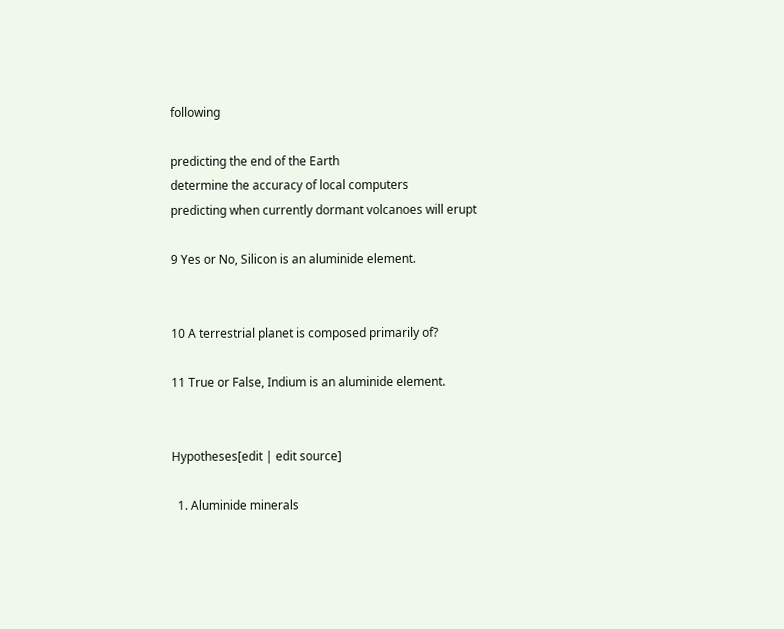following

predicting the end of the Earth
determine the accuracy of local computers
predicting when currently dormant volcanoes will erupt

9 Yes or No, Silicon is an aluminide element.


10 A terrestrial planet is composed primarily of?

11 True or False, Indium is an aluminide element.


Hypotheses[edit | edit source]

  1. Aluminide minerals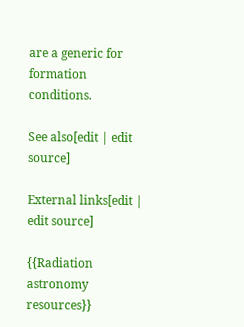are a generic for formation conditions.

See also[edit | edit source]

External links[edit | edit source]

{{Radiation astronomy resources}}